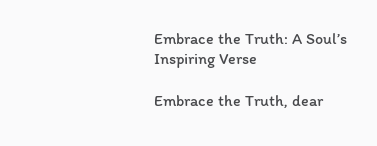Embrace the Truth: A Soul’s Inspiring Verse

Embrace the Truth, dear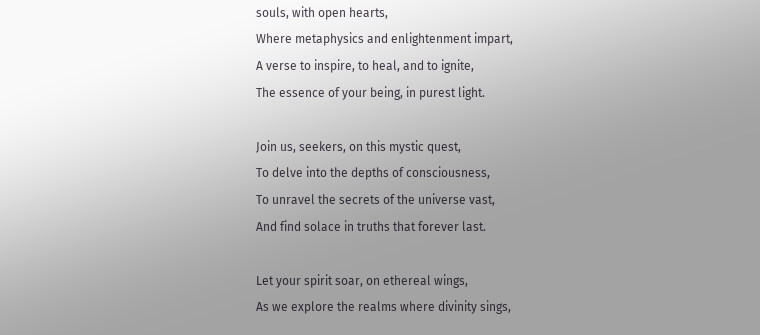souls, with open hearts,
Where metaphysics and enlightenment impart,
A verse to inspire, to heal, and to ignite,
The essence of your being, in purest light.

Join us, seekers, on this mystic quest,
To delve into the depths of consciousness,
To unravel the secrets of the universe vast,
And find solace in truths that forever last.

Let your spirit soar, on ethereal wings,
As we explore the realms where divinity sings,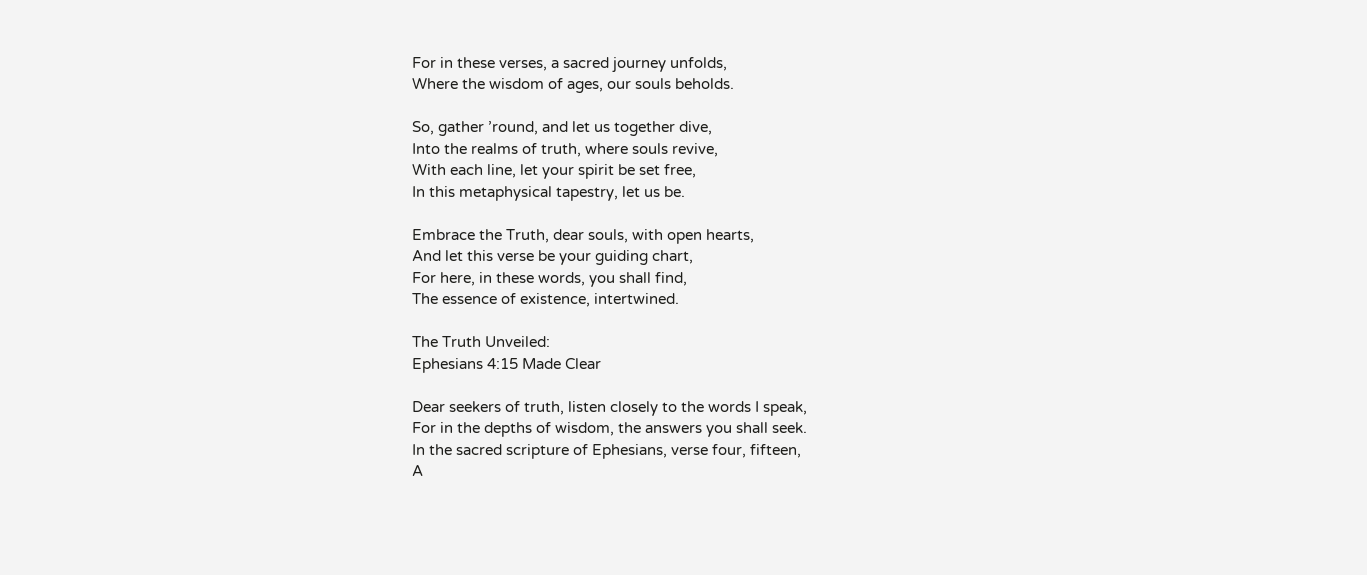For in these verses, a sacred journey unfolds,
Where the wisdom of ages, our souls beholds.

So, gather ’round, and let us together dive,
Into the realms of truth, where souls revive,
With each line, let your spirit be set free,
In this metaphysical tapestry, let us be.

Embrace the Truth, dear souls, with open hearts,
And let this verse be your guiding chart,
For here, in these words, you shall find,
The essence of existence, intertwined.

The Truth Unveiled:
Ephesians 4:15 Made Clear

Dear seekers of truth, listen closely to the words I speak,
For in the depths of wisdom, the answers you shall seek.
In the sacred scripture of Ephesians, verse four, fifteen,
A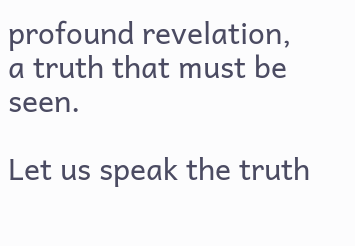profound revelation, a truth that must be seen.

Let us speak the truth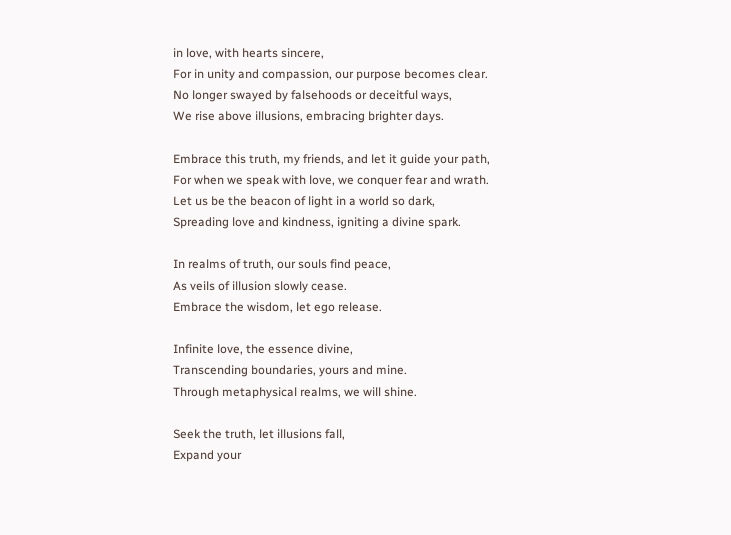in love, with hearts sincere,
For in unity and compassion, our purpose becomes clear.
No longer swayed by falsehoods or deceitful ways,
We rise above illusions, embracing brighter days.

Embrace this truth, my friends, and let it guide your path,
For when we speak with love, we conquer fear and wrath.
Let us be the beacon of light in a world so dark,
Spreading love and kindness, igniting a divine spark.

In realms of truth, our souls find peace,
As veils of illusion slowly cease.
Embrace the wisdom, let ego release.

Infinite love, the essence divine,
Transcending boundaries, yours and mine.
Through metaphysical realms, we will shine.

Seek the truth, let illusions fall,
Expand your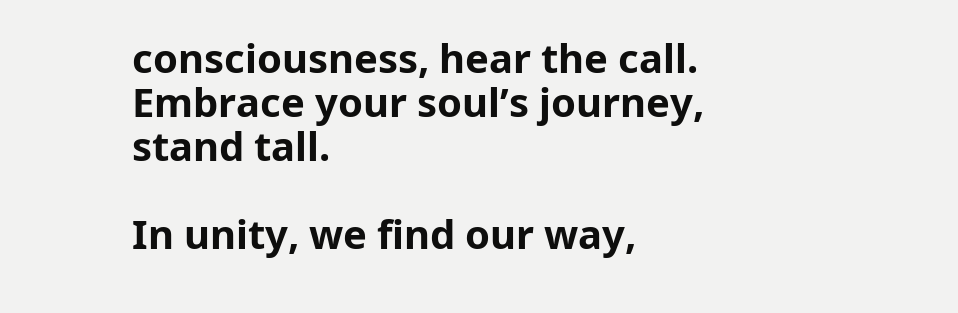consciousness, hear the call.
Embrace your soul’s journey, stand tall.

In unity, we find our way,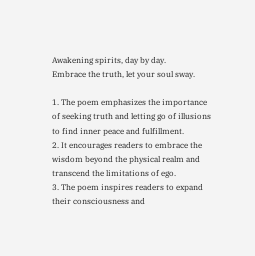Awakening spirits, day by day.
Embrace the truth, let your soul sway.

1. The poem emphasizes the importance of seeking truth and letting go of illusions to find inner peace and fulfillment.
2. It encourages readers to embrace the wisdom beyond the physical realm and transcend the limitations of ego.
3. The poem inspires readers to expand their consciousness and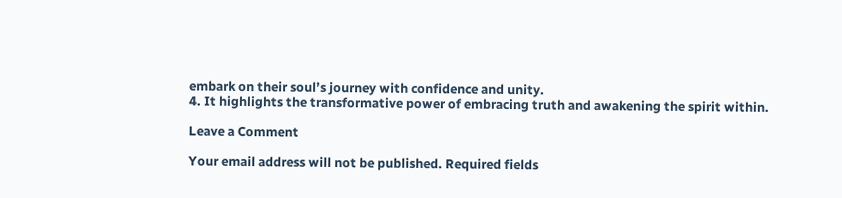embark on their soul’s journey with confidence and unity.
4. It highlights the transformative power of embracing truth and awakening the spirit within.

Leave a Comment

Your email address will not be published. Required fields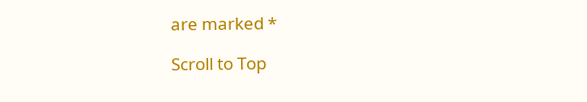are marked *

Scroll to Top